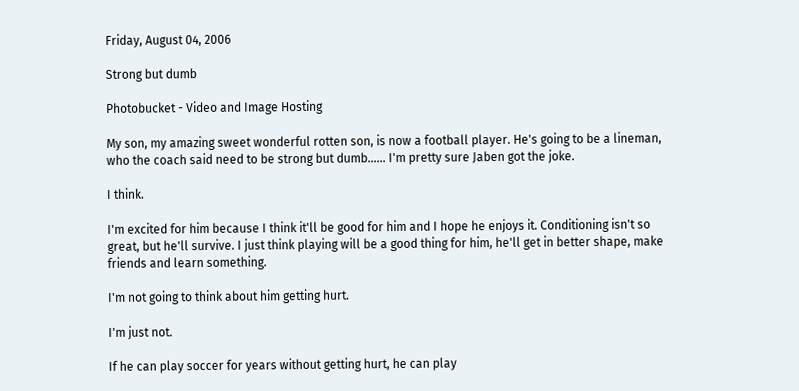Friday, August 04, 2006

Strong but dumb

Photobucket - Video and Image Hosting

My son, my amazing sweet wonderful rotten son, is now a football player. He's going to be a lineman, who the coach said need to be strong but dumb...... I'm pretty sure Jaben got the joke.

I think.

I'm excited for him because I think it'll be good for him and I hope he enjoys it. Conditioning isn't so great, but he'll survive. I just think playing will be a good thing for him, he'll get in better shape, make friends and learn something.

I'm not going to think about him getting hurt.

I'm just not.

If he can play soccer for years without getting hurt, he can play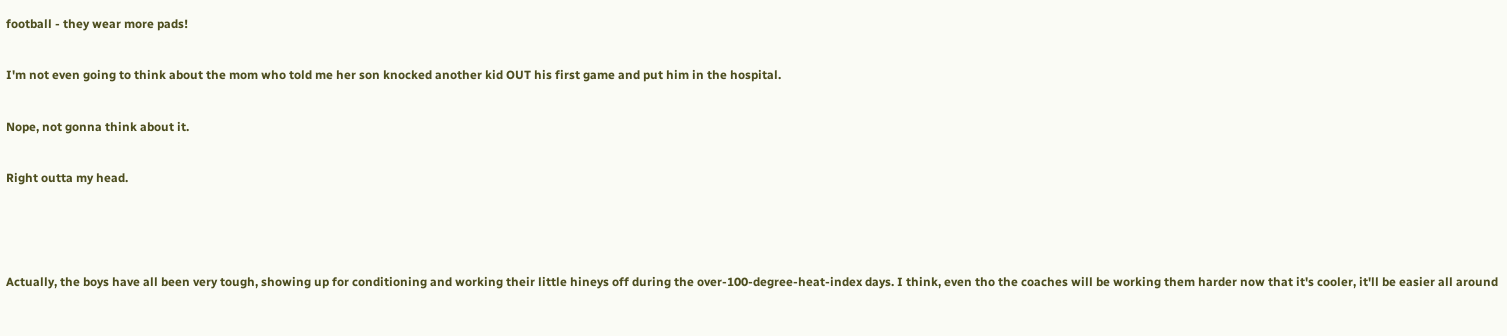football - they wear more pads!

I'm not even going to think about the mom who told me her son knocked another kid OUT his first game and put him in the hospital.

Nope, not gonna think about it.

Right outta my head.



Actually, the boys have all been very tough, showing up for conditioning and working their little hineys off during the over-100-degree-heat-index days. I think, even tho the coaches will be working them harder now that it's cooler, it'll be easier all around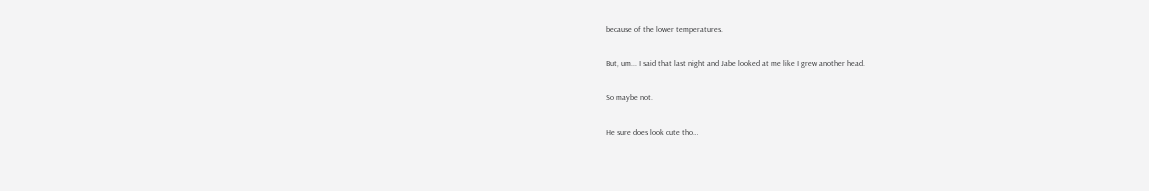because of the lower temperatures.

But, um... I said that last night and Jabe looked at me like I grew another head.

So maybe not.

He sure does look cute tho…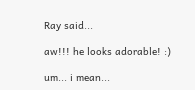Ray said...

aw!!! he looks adorable! :)

um... i mean...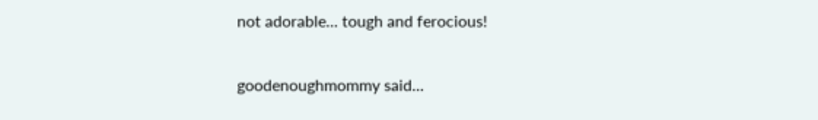not adorable... tough and ferocious!

goodenoughmommy said...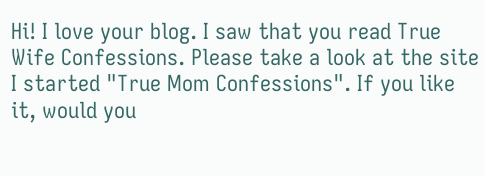Hi! I love your blog. I saw that you read True Wife Confessions. Please take a look at the site I started "True Mom Confessions". If you like it, would you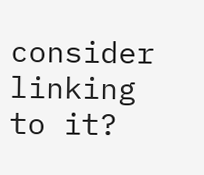consider linking to it?